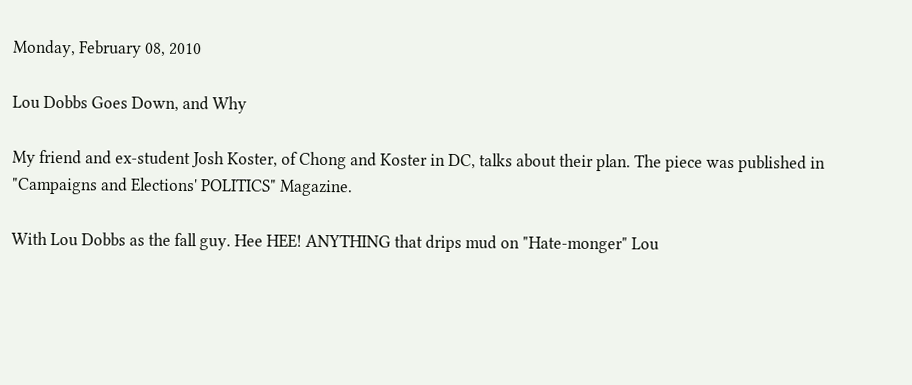Monday, February 08, 2010

Lou Dobbs Goes Down, and Why

My friend and ex-student Josh Koster, of Chong and Koster in DC, talks about their plan. The piece was published in "Campaigns and Elections' POLITICS" Magazine.

With Lou Dobbs as the fall guy. Hee HEE! ANYTHING that drips mud on "Hate-monger" Lou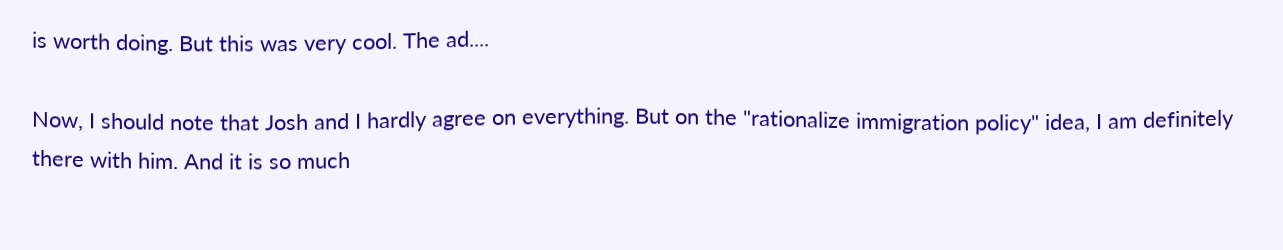is worth doing. But this was very cool. The ad....

Now, I should note that Josh and I hardly agree on everything. But on the "rationalize immigration policy" idea, I am definitely there with him. And it is so much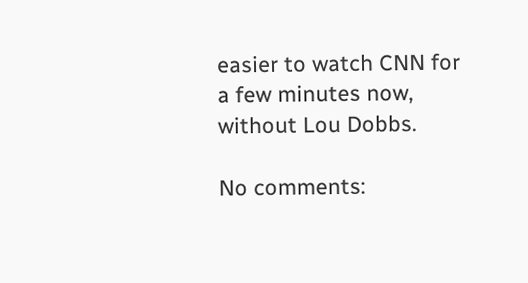easier to watch CNN for a few minutes now, without Lou Dobbs.

No comments: